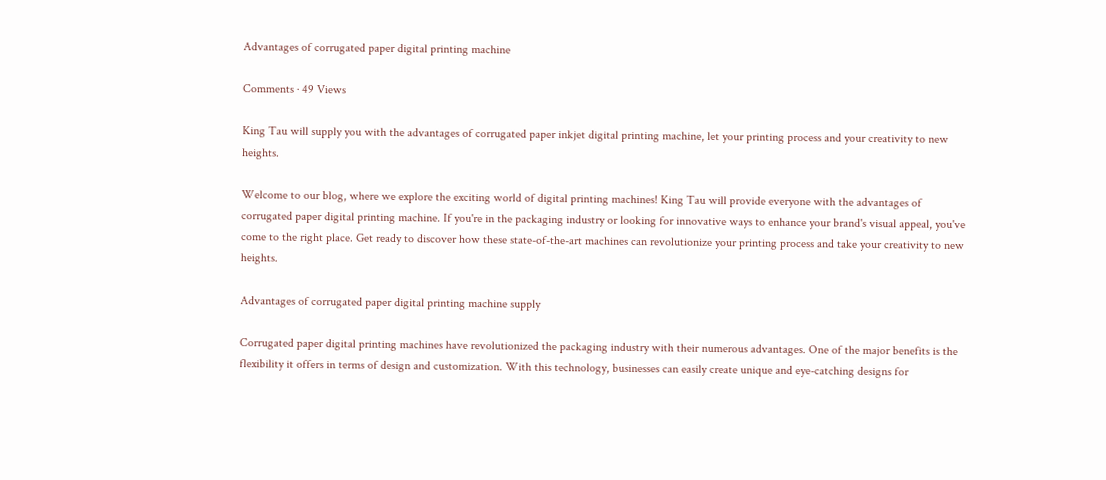Advantages of corrugated paper digital printing machine

Comments · 49 Views

King Tau will supply you with the advantages of corrugated paper inkjet digital printing machine, let your printing process and your creativity to new heights.

Welcome to our blog, where we explore the exciting world of digital printing machines! King Tau will provide everyone with the advantages of corrugated paper digital printing machine. If you're in the packaging industry or looking for innovative ways to enhance your brand's visual appeal, you've come to the right place. Get ready to discover how these state-of-the-art machines can revolutionize your printing process and take your creativity to new heights.

Advantages of corrugated paper digital printing machine supply

Corrugated paper digital printing machines have revolutionized the packaging industry with their numerous advantages. One of the major benefits is the flexibility it offers in terms of design and customization. With this technology, businesses can easily create unique and eye-catching designs for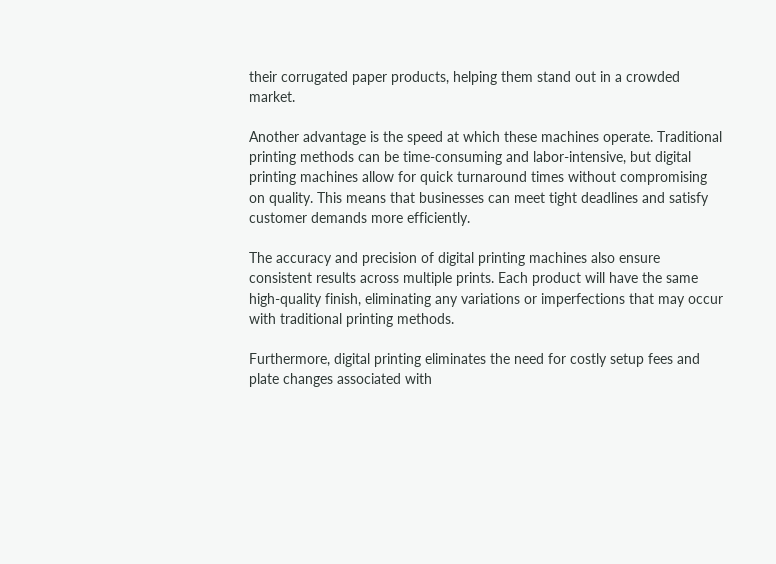their corrugated paper products, helping them stand out in a crowded market.

Another advantage is the speed at which these machines operate. Traditional printing methods can be time-consuming and labor-intensive, but digital printing machines allow for quick turnaround times without compromising on quality. This means that businesses can meet tight deadlines and satisfy customer demands more efficiently.

The accuracy and precision of digital printing machines also ensure consistent results across multiple prints. Each product will have the same high-quality finish, eliminating any variations or imperfections that may occur with traditional printing methods.

Furthermore, digital printing eliminates the need for costly setup fees and plate changes associated with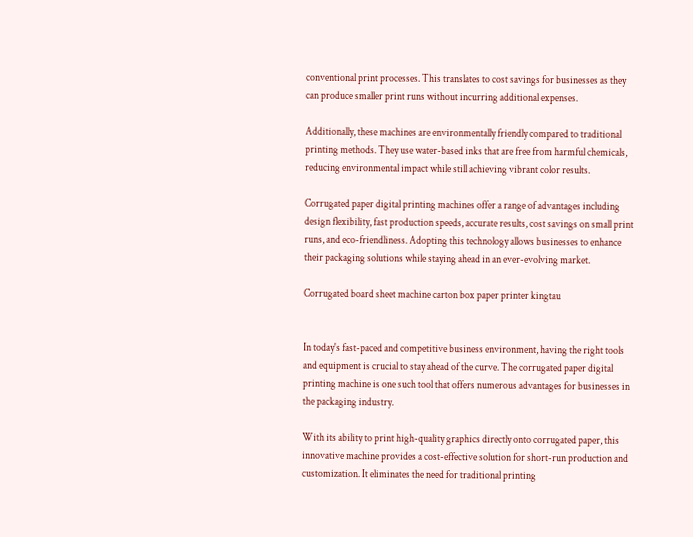conventional print processes. This translates to cost savings for businesses as they can produce smaller print runs without incurring additional expenses.

Additionally, these machines are environmentally friendly compared to traditional printing methods. They use water-based inks that are free from harmful chemicals, reducing environmental impact while still achieving vibrant color results.

Corrugated paper digital printing machines offer a range of advantages including design flexibility, fast production speeds, accurate results, cost savings on small print runs, and eco-friendliness. Adopting this technology allows businesses to enhance their packaging solutions while staying ahead in an ever-evolving market.

Corrugated board sheet machine carton box paper printer kingtau


In today's fast-paced and competitive business environment, having the right tools and equipment is crucial to stay ahead of the curve. The corrugated paper digital printing machine is one such tool that offers numerous advantages for businesses in the packaging industry.

With its ability to print high-quality graphics directly onto corrugated paper, this innovative machine provides a cost-effective solution for short-run production and customization. It eliminates the need for traditional printing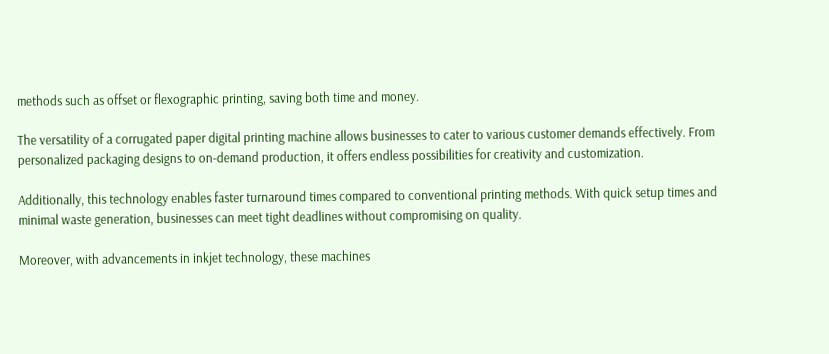methods such as offset or flexographic printing, saving both time and money.

The versatility of a corrugated paper digital printing machine allows businesses to cater to various customer demands effectively. From personalized packaging designs to on-demand production, it offers endless possibilities for creativity and customization.

Additionally, this technology enables faster turnaround times compared to conventional printing methods. With quick setup times and minimal waste generation, businesses can meet tight deadlines without compromising on quality.

Moreover, with advancements in inkjet technology, these machines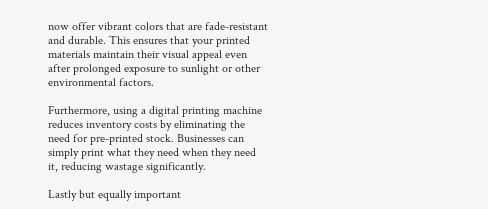now offer vibrant colors that are fade-resistant and durable. This ensures that your printed materials maintain their visual appeal even after prolonged exposure to sunlight or other environmental factors.

Furthermore, using a digital printing machine reduces inventory costs by eliminating the need for pre-printed stock. Businesses can simply print what they need when they need it, reducing wastage significantly.

Lastly but equally important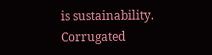is sustainability. Corrugated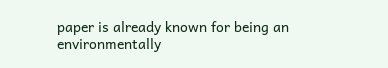paper is already known for being an environmentally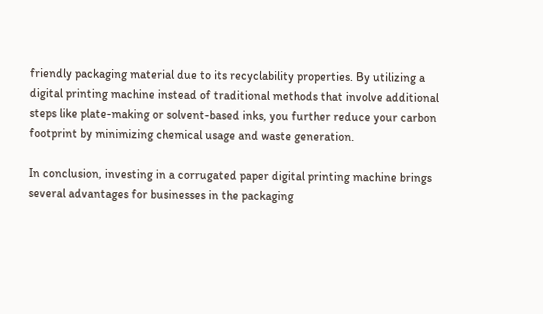friendly packaging material due to its recyclability properties. By utilizing a digital printing machine instead of traditional methods that involve additional steps like plate-making or solvent-based inks, you further reduce your carbon footprint by minimizing chemical usage and waste generation.

In conclusion, investing in a corrugated paper digital printing machine brings several advantages for businesses in the packaging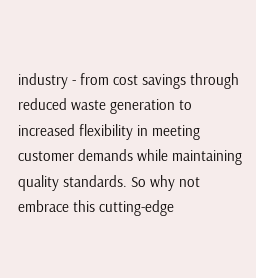industry - from cost savings through reduced waste generation to increased flexibility in meeting customer demands while maintaining quality standards. So why not embrace this cutting-edge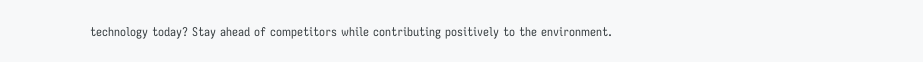technology today? Stay ahead of competitors while contributing positively to the environment.